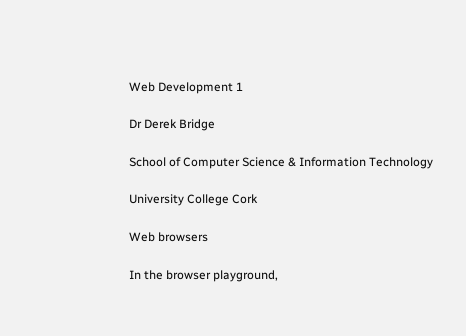Web Development 1

Dr Derek Bridge

School of Computer Science & Information Technology

University College Cork

Web browsers

In the browser playground,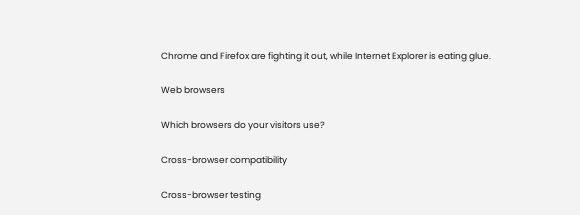Chrome and Firefox are fighting it out, while Internet Explorer is eating glue.

Web browsers

Which browsers do your visitors use?

Cross-browser compatibility

Cross-browser testing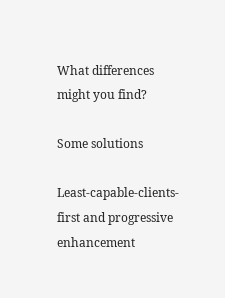What differences might you find?

Some solutions

Least-capable-clients-first and progressive enhancement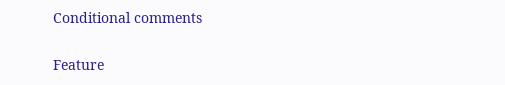Conditional comments

Feature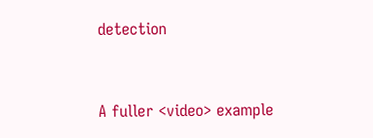detection


A fuller <video> example